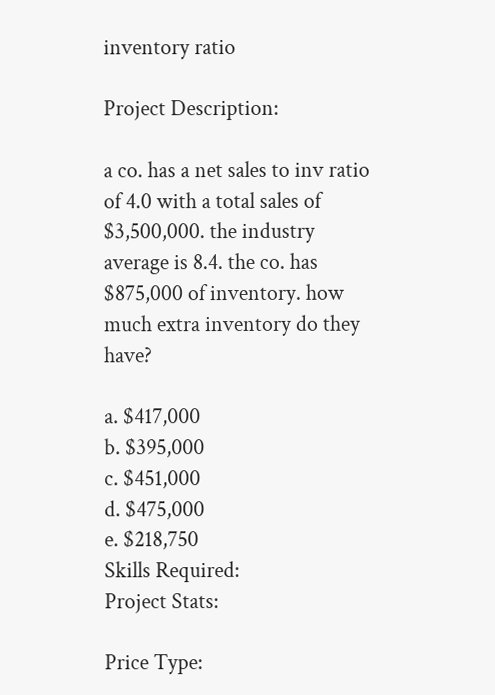inventory ratio

Project Description:

a co. has a net sales to inv ratio of 4.0 with a total sales of $3,500,000. the industry average is 8.4. the co. has $875,000 of inventory. how much extra inventory do they have?

a. $417,000
b. $395,000
c. $451,000
d. $475,000
e. $218,750
Skills Required:
Project Stats:

Price Type: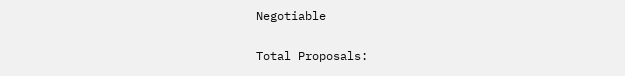Negotiable

Total Proposals: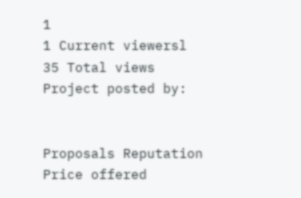1
1 Current viewersl
35 Total views
Project posted by:


Proposals Reputation Price offered